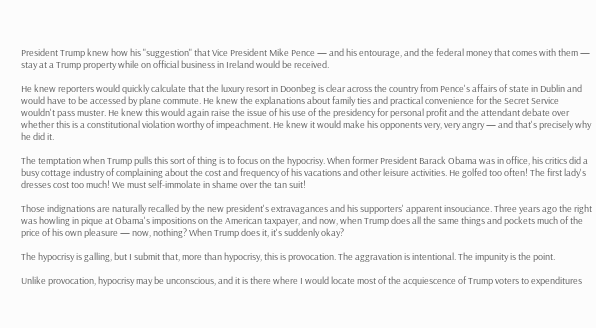President Trump knew how his "suggestion" that Vice President Mike Pence — and his entourage, and the federal money that comes with them — stay at a Trump property while on official business in Ireland would be received.

He knew reporters would quickly calculate that the luxury resort in Doonbeg is clear across the country from Pence's affairs of state in Dublin and would have to be accessed by plane commute. He knew the explanations about family ties and practical convenience for the Secret Service wouldn't pass muster. He knew this would again raise the issue of his use of the presidency for personal profit and the attendant debate over whether this is a constitutional violation worthy of impeachment. He knew it would make his opponents very, very angry — and that's precisely why he did it.

The temptation when Trump pulls this sort of thing is to focus on the hypocrisy. When former President Barack Obama was in office, his critics did a busy cottage industry of complaining about the cost and frequency of his vacations and other leisure activities. He golfed too often! The first lady's dresses cost too much! We must self-immolate in shame over the tan suit!

Those indignations are naturally recalled by the new president's extravagances and his supporters' apparent insouciance. Three years ago the right was howling in pique at Obama's impositions on the American taxpayer, and now, when Trump does all the same things and pockets much of the price of his own pleasure — now, nothing? When Trump does it, it's suddenly okay?

The hypocrisy is galling, but I submit that, more than hypocrisy, this is provocation. The aggravation is intentional. The impunity is the point.

Unlike provocation, hypocrisy may be unconscious, and it is there where I would locate most of the acquiescence of Trump voters to expenditures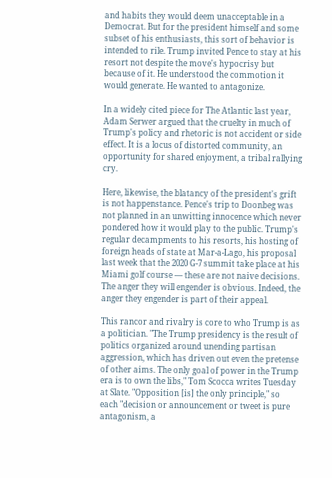and habits they would deem unacceptable in a Democrat. But for the president himself and some subset of his enthusiasts, this sort of behavior is intended to rile. Trump invited Pence to stay at his resort not despite the move's hypocrisy but because of it. He understood the commotion it would generate. He wanted to antagonize.

In a widely cited piece for The Atlantic last year, Adam Serwer argued that the cruelty in much of Trump's policy and rhetoric is not accident or side effect. It is a locus of distorted community, an opportunity for shared enjoyment, a tribal rallying cry.

Here, likewise, the blatancy of the president's grift is not happenstance. Pence's trip to Doonbeg was not planned in an unwitting innocence which never pondered how it would play to the public. Trump's regular decampments to his resorts, his hosting of foreign heads of state at Mar-a-Lago, his proposal last week that the 2020 G-7 summit take place at his Miami golf course — these are not naive decisions. The anger they will engender is obvious. Indeed, the anger they engender is part of their appeal.

This rancor and rivalry is core to who Trump is as a politician. "The Trump presidency is the result of politics organized around unending partisan aggression, which has driven out even the pretense of other aims. The only goal of power in the Trump era is to own the libs," Tom Scocca writes Tuesday at Slate. "Opposition [is] the only principle," so each "decision or announcement or tweet is pure antagonism, a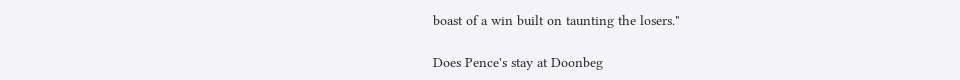boast of a win built on taunting the losers."

Does Pence's stay at Doonbeg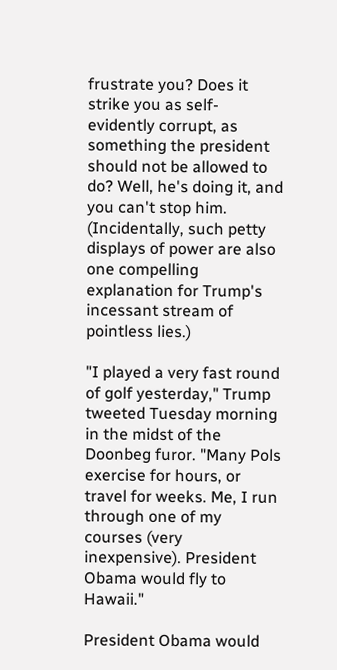frustrate you? Does it strike you as self-evidently corrupt, as something the president should not be allowed to do? Well, he's doing it, and you can't stop him. (Incidentally, such petty displays of power are also one compelling explanation for Trump's incessant stream of pointless lies.)

"I played a very fast round of golf yesterday," Trump tweeted Tuesday morning in the midst of the Doonbeg furor. "Many Pols exercise for hours, or travel for weeks. Me, I run through one of my courses (very inexpensive). President Obama would fly to Hawaii."

President Obama would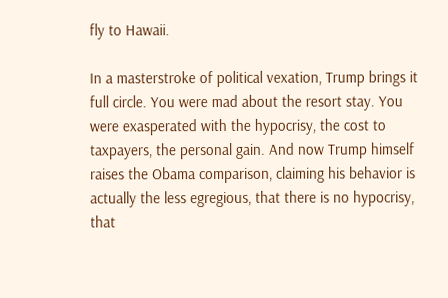fly to Hawaii.

In a masterstroke of political vexation, Trump brings it full circle. You were mad about the resort stay. You were exasperated with the hypocrisy, the cost to taxpayers, the personal gain. And now Trump himself raises the Obama comparison, claiming his behavior is actually the less egregious, that there is no hypocrisy, that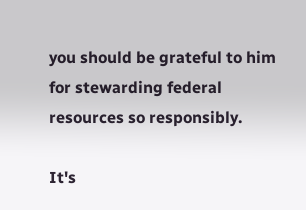you should be grateful to him for stewarding federal resources so responsibly.

It's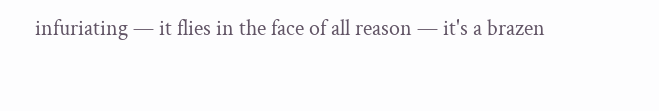infuriating — it flies in the face of all reason — it's a brazen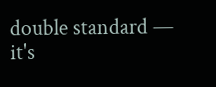double standard — it's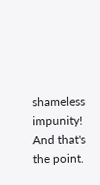shameless impunity! And that's the point.